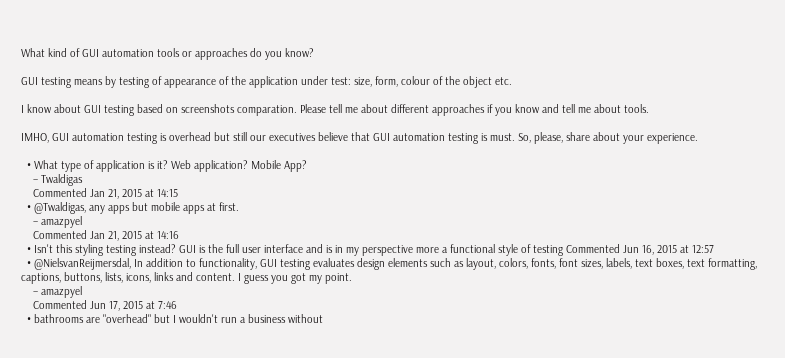What kind of GUI automation tools or approaches do you know?

GUI testing means by testing of appearance of the application under test: size, form, colour of the object etc.

I know about GUI testing based on screenshots comparation. Please tell me about different approaches if you know and tell me about tools.

IMHO, GUI automation testing is overhead but still our executives believe that GUI automation testing is must. So, please, share about your experience.

  • What type of application is it? Web application? Mobile App?
    – Twaldigas
    Commented Jan 21, 2015 at 14:15
  • @Twaldigas, any apps but mobile apps at first.
    – amazpyel
    Commented Jan 21, 2015 at 14:16
  • Isn't this styling testing instead? GUI is the full user interface and is in my perspective more a functional style of testing Commented Jun 16, 2015 at 12:57
  • @NielsvanReijmersdal, In addition to functionality, GUI testing evaluates design elements such as layout, colors, fonts, font sizes, labels, text boxes, text formatting, captions, buttons, lists, icons, links and content. I guess you got my point.
    – amazpyel
    Commented Jun 17, 2015 at 7:46
  • bathrooms are "overhead" but I wouldn't run a business without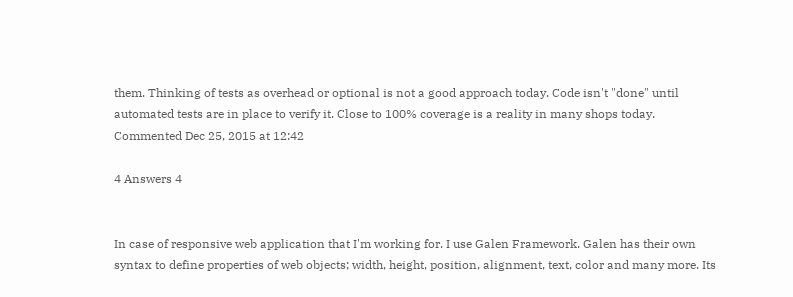them. Thinking of tests as overhead or optional is not a good approach today. Code isn't "done" until automated tests are in place to verify it. Close to 100% coverage is a reality in many shops today. Commented Dec 25, 2015 at 12:42

4 Answers 4


In case of responsive web application that I'm working for. I use Galen Framework. Galen has their own syntax to define properties of web objects; width, height, position, alignment, text, color and many more. Its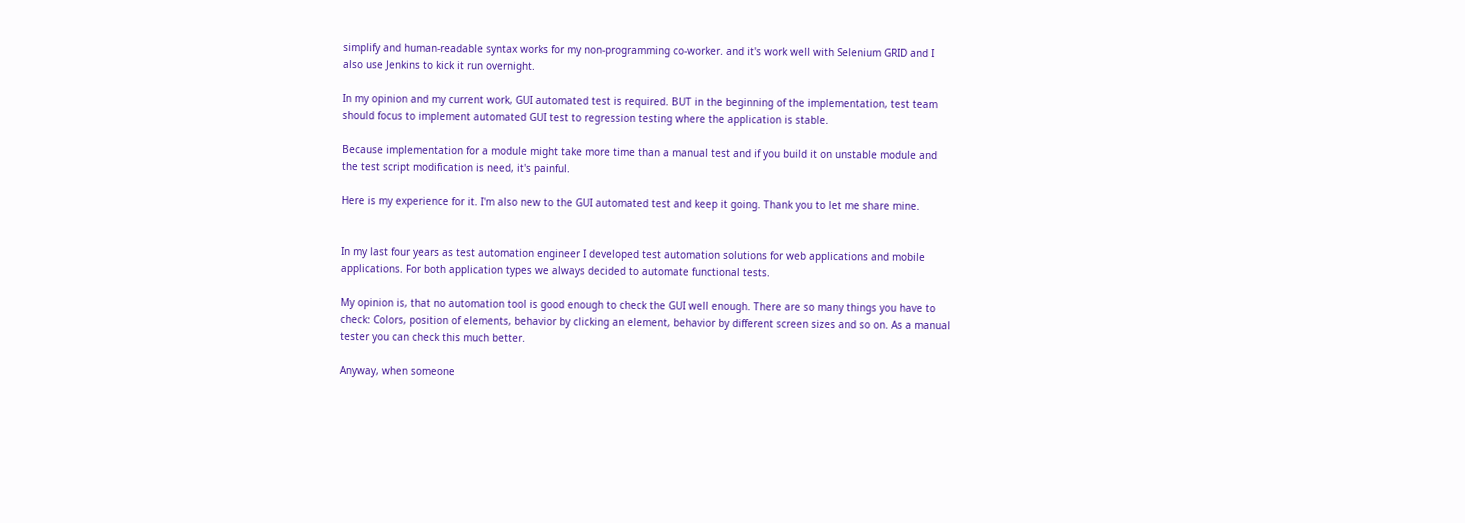simplify and human-readable syntax works for my non-programming co-worker. and it's work well with Selenium GRID and I also use Jenkins to kick it run overnight.

In my opinion and my current work, GUI automated test is required. BUT in the beginning of the implementation, test team should focus to implement automated GUI test to regression testing where the application is stable.

Because implementation for a module might take more time than a manual test and if you build it on unstable module and the test script modification is need, it's painful.

Here is my experience for it. I'm also new to the GUI automated test and keep it going. Thank you to let me share mine.


In my last four years as test automation engineer I developed test automation solutions for web applications and mobile applications. For both application types we always decided to automate functional tests.

My opinion is, that no automation tool is good enough to check the GUI well enough. There are so many things you have to check: Colors, position of elements, behavior by clicking an element, behavior by different screen sizes and so on. As a manual tester you can check this much better.

Anyway, when someone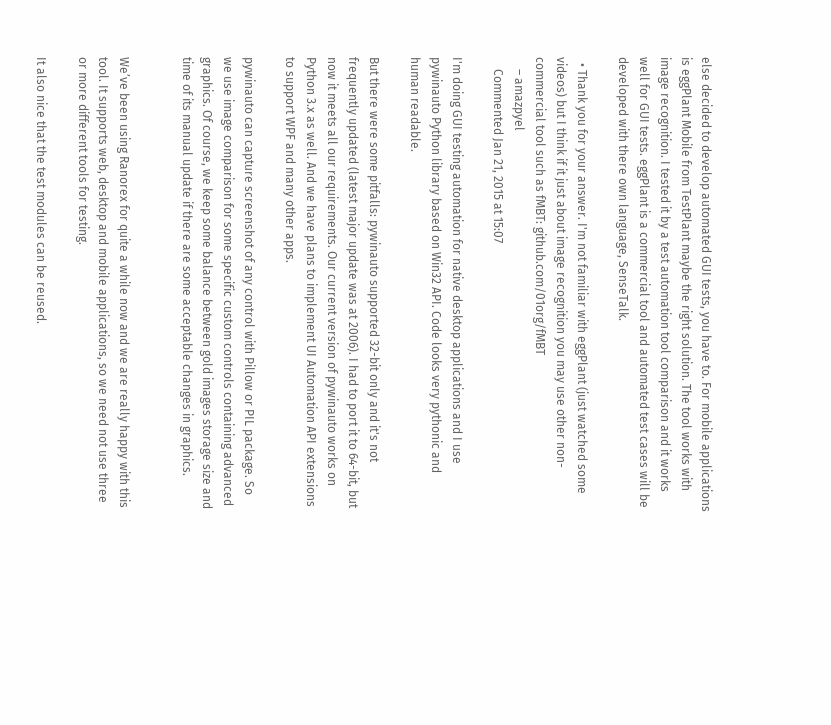else decided to develop automated GUI tests, you have to. For mobile applications is eggPlant Mobile from TestPlant maybe the right solution. The tool works with image recognition. I tested it by a test automation tool comparison and it works well for GUI tests. eggPlant is a commercial tool and automated test cases will be developed with there own language, SenseTalk.

  • Thank you for your answer. I'm not familiar with eggPlant (just watched some videos) but I think if it just about image recognition you may use other non-commercial tool such as fMBT: github.com/01org/fMBT
    – amazpyel
    Commented Jan 21, 2015 at 15:07

I'm doing GUI testing automation for native desktop applications and I use pywinauto Python library based on Win32 API. Code looks very pythonic and human readable.

But there were some pitfalls: pywinauto supported 32-bit only and it's not frequently updated (latest major update was at 2006). I had to port it to 64-bit, but now it meets all our requirements. Our current version of pywinauto works on Python 3.x as well. And we have plans to implement UI Automation API extensions to support WPF and many other apps.

pywinauto can capture screenshot of any control with Pillow or PIL package. So we use image comparison for some specific custom controls containing advanced graphics. Of course, we keep some balance between gold images storage size and time of its manual update if there are some acceptable changes in graphics.


We’ve been using Ranorex for quite a while now and we are really happy with this tool. It supports web, desktop and mobile applications, so we need not use three or more different tools for testing.

It also nice that the test modules can be reused.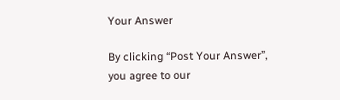Your Answer

By clicking “Post Your Answer”, you agree to our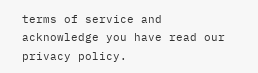terms of service and acknowledge you have read our privacy policy.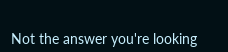Not the answer you're looking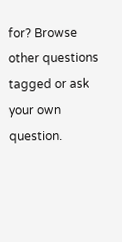for? Browse other questions tagged or ask your own question.